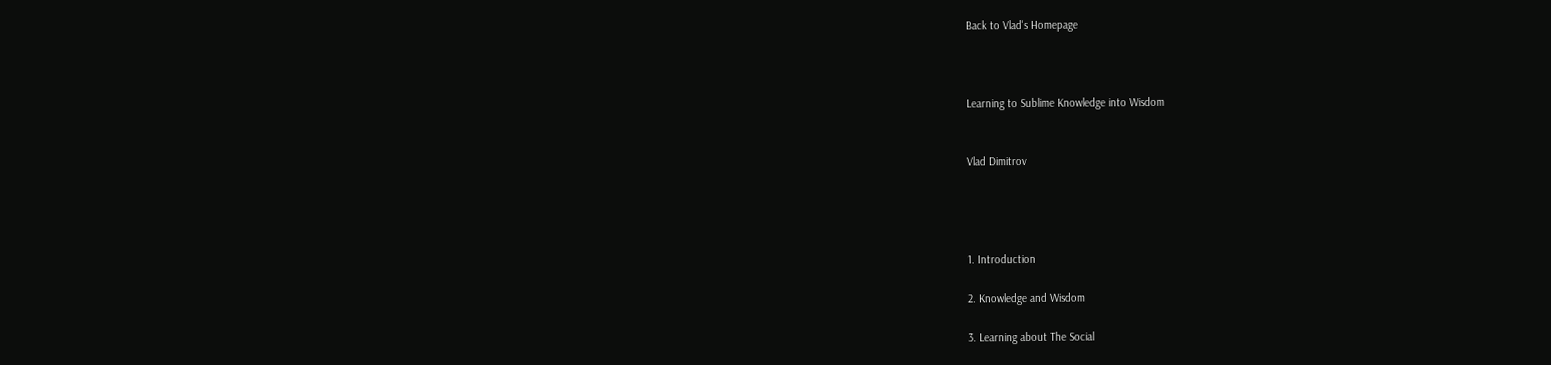Back to Vlad's Homepage



Learning to Sublime Knowledge into Wisdom


Vlad Dimitrov




1. Introduction

2. Knowledge and Wisdom

3. Learning about The Social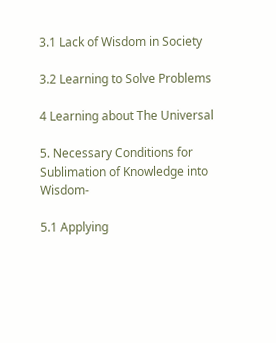3.1 Lack of Wisdom in Society

3.2 Learning to Solve Problems

4 Learning about The Universal

5. Necessary Conditions for Sublimation of Knowledge into Wisdom-

5.1 Applying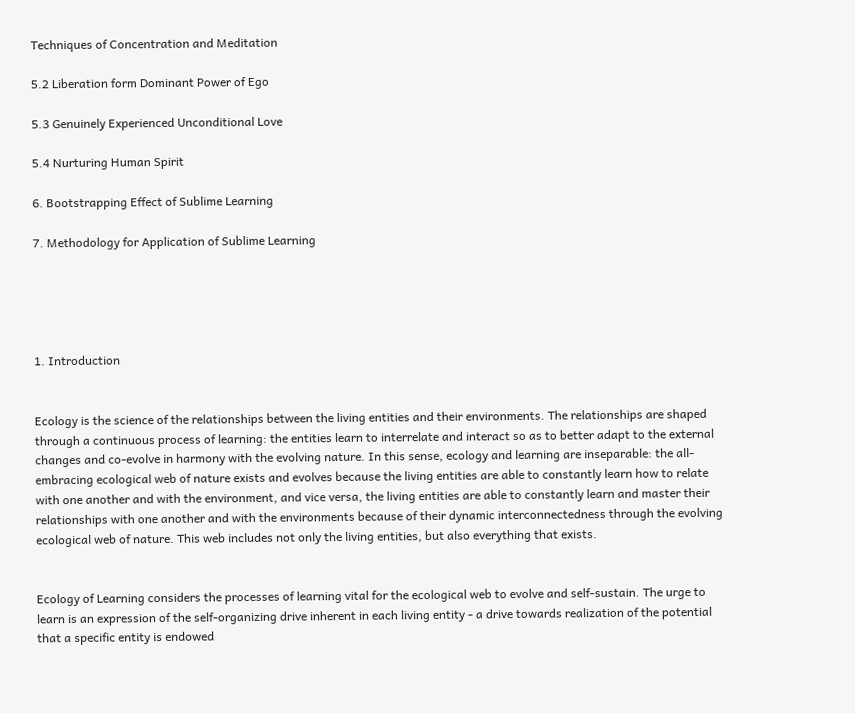Techniques of Concentration and Meditation

5.2 Liberation form Dominant Power of Ego

5.3 Genuinely Experienced Unconditional Love

5.4 Nurturing Human Spirit

6. Bootstrapping Effect of Sublime Learning

7. Methodology for Application of Sublime Learning





1. Introduction


Ecology is the science of the relationships between the living entities and their environments. The relationships are shaped through a continuous process of learning: the entities learn to interrelate and interact so as to better adapt to the external changes and co-evolve in harmony with the evolving nature. In this sense, ecology and learning are inseparable: the all-embracing ecological web of nature exists and evolves because the living entities are able to constantly learn how to relate with one another and with the environment, and vice versa, the living entities are able to constantly learn and master their relationships with one another and with the environments because of their dynamic interconnectedness through the evolving ecological web of nature. This web includes not only the living entities, but also everything that exists.


Ecology of Learning considers the processes of learning vital for the ecological web to evolve and self-sustain. The urge to learn is an expression of the self-organizing drive inherent in each living entity - a drive towards realization of the potential that a specific entity is endowed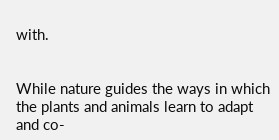with.


While nature guides the ways in which the plants and animals learn to adapt and co-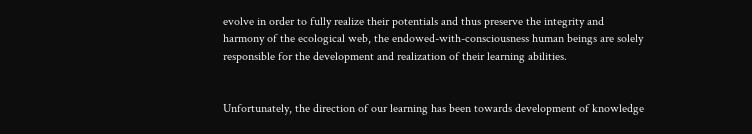evolve in order to fully realize their potentials and thus preserve the integrity and harmony of the ecological web, the endowed-with-consciousness human beings are solely responsible for the development and realization of their learning abilities.


Unfortunately, the direction of our learning has been towards development of knowledge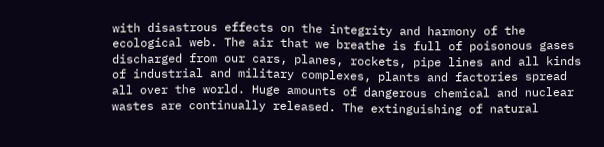with disastrous effects on the integrity and harmony of the ecological web. The air that we breathe is full of poisonous gases discharged from our cars, planes, rockets, pipe lines and all kinds of industrial and military complexes, plants and factories spread all over the world. Huge amounts of dangerous chemical and nuclear wastes are continually released. The extinguishing of natural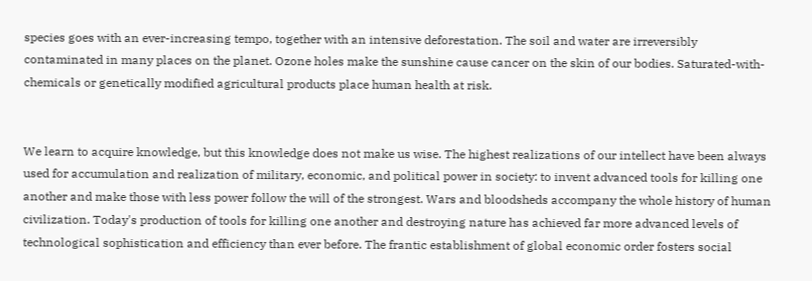species goes with an ever-increasing tempo, together with an intensive deforestation. The soil and water are irreversibly contaminated in many places on the planet. Ozone holes make the sunshine cause cancer on the skin of our bodies. Saturated-with-chemicals or genetically modified agricultural products place human health at risk.


We learn to acquire knowledge, but this knowledge does not make us wise. The highest realizations of our intellect have been always used for accumulation and realization of military, economic, and political power in society: to invent advanced tools for killing one another and make those with less power follow the will of the strongest. Wars and bloodsheds accompany the whole history of human civilization. Today's production of tools for killing one another and destroying nature has achieved far more advanced levels of technological sophistication and efficiency than ever before. The frantic establishment of global economic order fosters social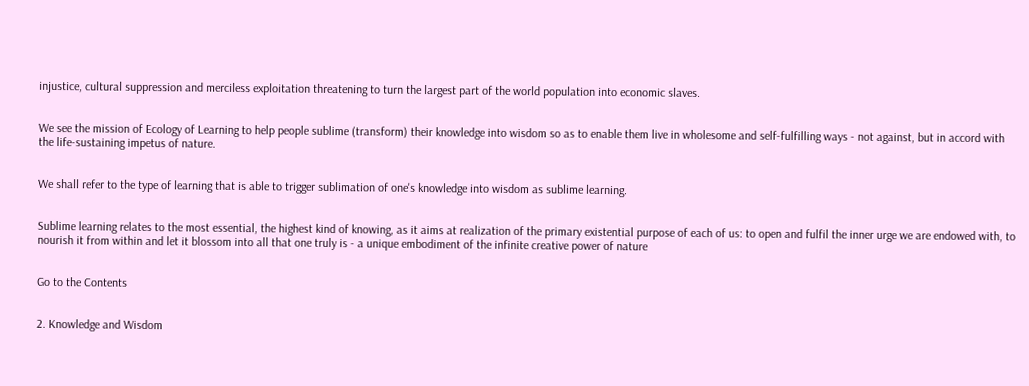injustice, cultural suppression and merciless exploitation threatening to turn the largest part of the world population into economic slaves.


We see the mission of Ecology of Learning to help people sublime (transform) their knowledge into wisdom so as to enable them live in wholesome and self-fulfilling ways - not against, but in accord with the life-sustaining impetus of nature.


We shall refer to the type of learning that is able to trigger sublimation of one's knowledge into wisdom as sublime learning.


Sublime learning relates to the most essential, the highest kind of knowing, as it aims at realization of the primary existential purpose of each of us: to open and fulfil the inner urge we are endowed with, to nourish it from within and let it blossom into all that one truly is - a unique embodiment of the infinite creative power of nature


Go to the Contents


2. Knowledge and Wisdom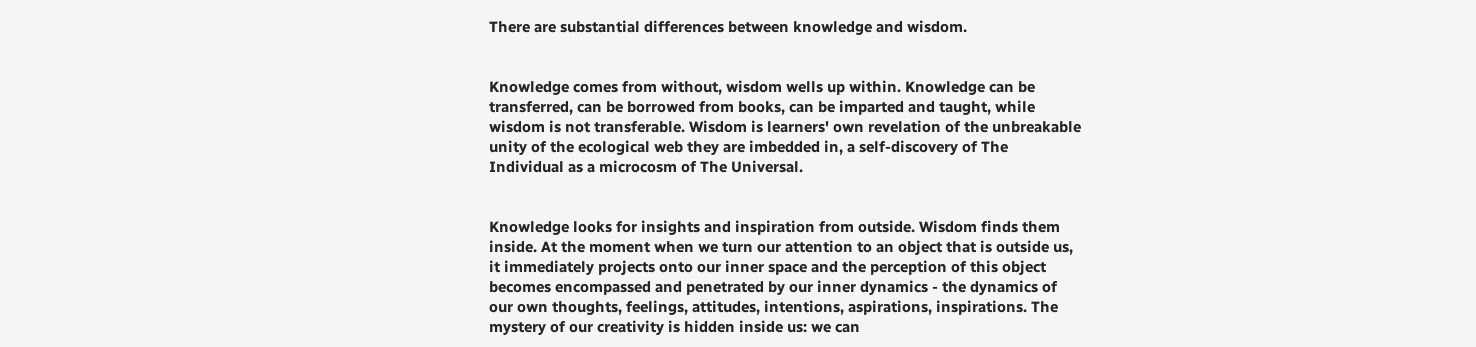There are substantial differences between knowledge and wisdom.


Knowledge comes from without, wisdom wells up within. Knowledge can be transferred, can be borrowed from books, can be imparted and taught, while wisdom is not transferable. Wisdom is learners' own revelation of the unbreakable unity of the ecological web they are imbedded in, a self-discovery of The Individual as a microcosm of The Universal.


Knowledge looks for insights and inspiration from outside. Wisdom finds them inside. At the moment when we turn our attention to an object that is outside us, it immediately projects onto our inner space and the perception of this object becomes encompassed and penetrated by our inner dynamics - the dynamics of our own thoughts, feelings, attitudes, intentions, aspirations, inspirations. The mystery of our creativity is hidden inside us: we can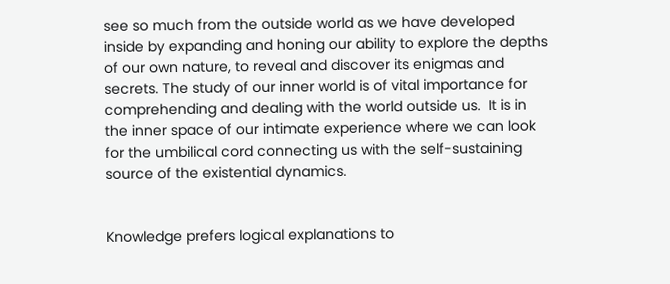see so much from the outside world as we have developed inside by expanding and honing our ability to explore the depths of our own nature, to reveal and discover its enigmas and secrets. The study of our inner world is of vital importance for comprehending and dealing with the world outside us.  It is in the inner space of our intimate experience where we can look for the umbilical cord connecting us with the self-sustaining source of the existential dynamics.


Knowledge prefers logical explanations to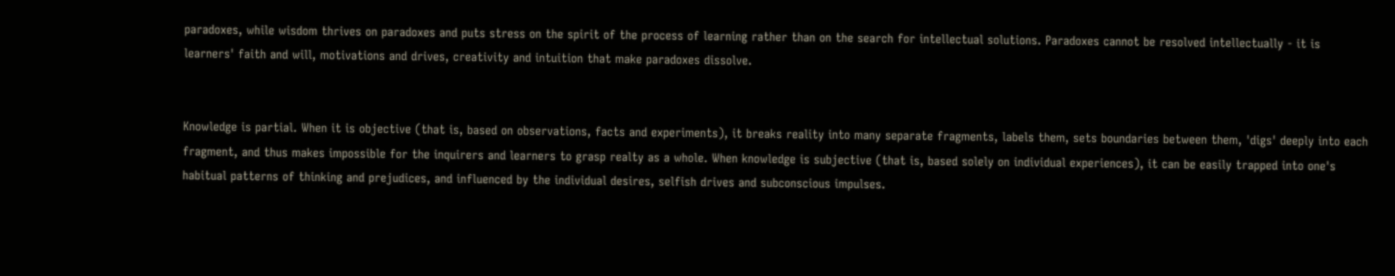paradoxes, while wisdom thrives on paradoxes and puts stress on the spirit of the process of learning rather than on the search for intellectual solutions. Paradoxes cannot be resolved intellectually - it is learners' faith and will, motivations and drives, creativity and intuition that make paradoxes dissolve.


Knowledge is partial. When it is objective (that is, based on observations, facts and experiments), it breaks reality into many separate fragments, labels them, sets boundaries between them, 'digs' deeply into each fragment, and thus makes impossible for the inquirers and learners to grasp realty as a whole. When knowledge is subjective (that is, based solely on individual experiences), it can be easily trapped into one's habitual patterns of thinking and prejudices, and influenced by the individual desires, selfish drives and subconscious impulses.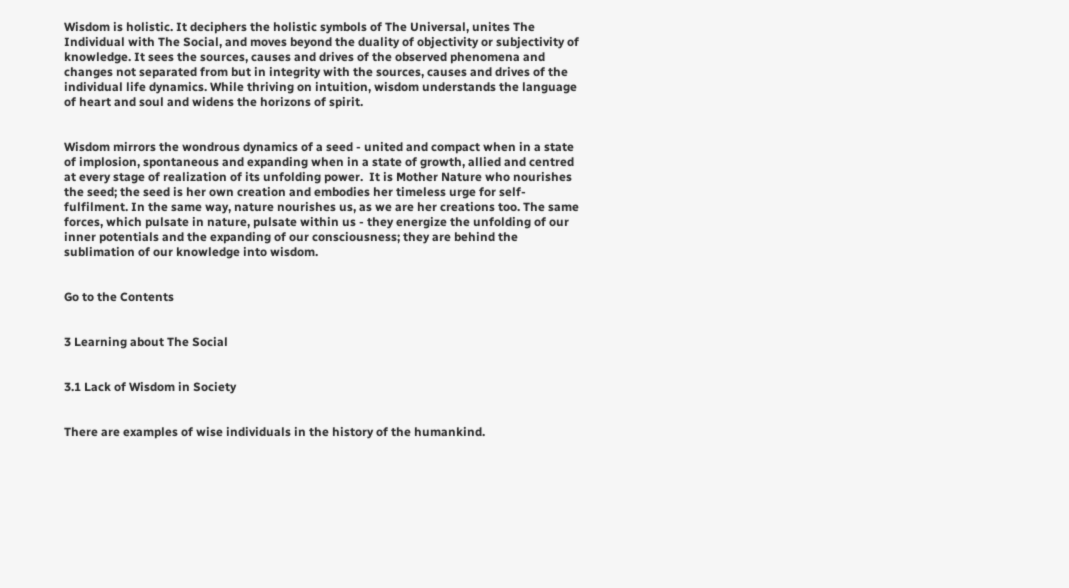Wisdom is holistic. It deciphers the holistic symbols of The Universal, unites The Individual with The Social, and moves beyond the duality of objectivity or subjectivity of knowledge. It sees the sources, causes and drives of the observed phenomena and changes not separated from but in integrity with the sources, causes and drives of the individual life dynamics. While thriving on intuition, wisdom understands the language of heart and soul and widens the horizons of spirit.


Wisdom mirrors the wondrous dynamics of a seed - united and compact when in a state of implosion, spontaneous and expanding when in a state of growth, allied and centred at every stage of realization of its unfolding power.  It is Mother Nature who nourishes the seed; the seed is her own creation and embodies her timeless urge for self-fulfilment. In the same way, nature nourishes us, as we are her creations too. The same forces, which pulsate in nature, pulsate within us - they energize the unfolding of our inner potentials and the expanding of our consciousness; they are behind the sublimation of our knowledge into wisdom.


Go to the Contents


3 Learning about The Social


3.1 Lack of Wisdom in Society


There are examples of wise individuals in the history of the humankind.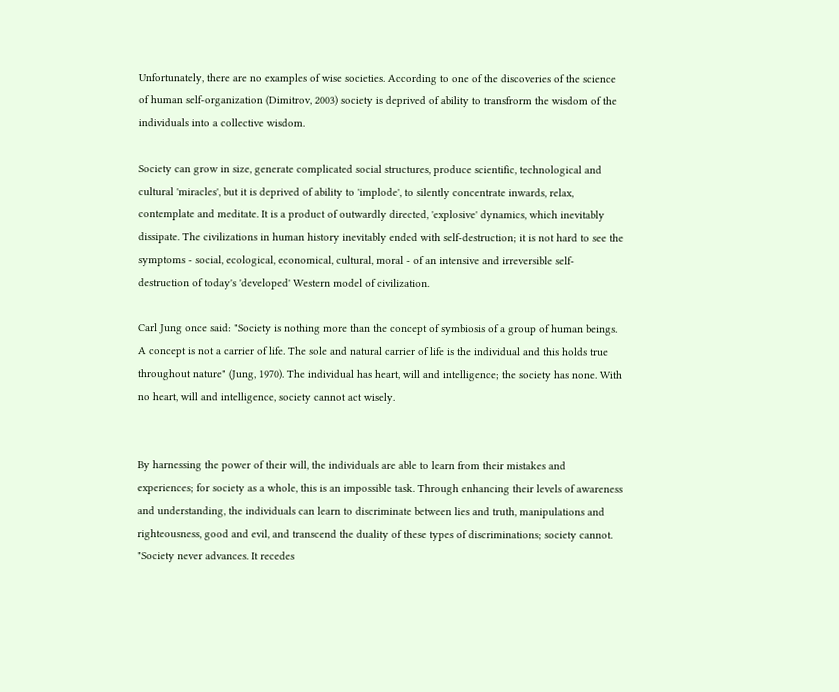Unfortunately, there are no examples of wise societies. According to one of the discoveries of the science of human self-organization (Dimitrov, 2003) society is deprived of ability to transfrorm the wisdom of the individuals into a collective wisdom.

Society can grow in size, generate complicated social structures, produce scientific, technological and cultural 'miracles', but it is deprived of ability to 'implode', to silently concentrate inwards, relax, contemplate and meditate. It is a product of outwardly directed, 'explosive' dynamics, which inevitably dissipate. The civilizations in human history inevitably ended with self-destruction; it is not hard to see the symptoms - social, ecological, economical, cultural, moral - of an intensive and irreversible self-destruction of today's 'developed' Western model of civilization.

Carl Jung once said: "Society is nothing more than the concept of symbiosis of a group of human beings. A concept is not a carrier of life. The sole and natural carrier of life is the individual and this holds true throughout nature" (Jung, 1970). The individual has heart, will and intelligence; the society has none. With no heart, will and intelligence, society cannot act wisely.


By harnessing the power of their will, the individuals are able to learn from their mistakes and experiences; for society as a whole, this is an impossible task. Through enhancing their levels of awareness and understanding, the individuals can learn to discriminate between lies and truth, manipulations and righteousness, good and evil, and transcend the duality of these types of discriminations; society cannot. "Society never advances. It recedes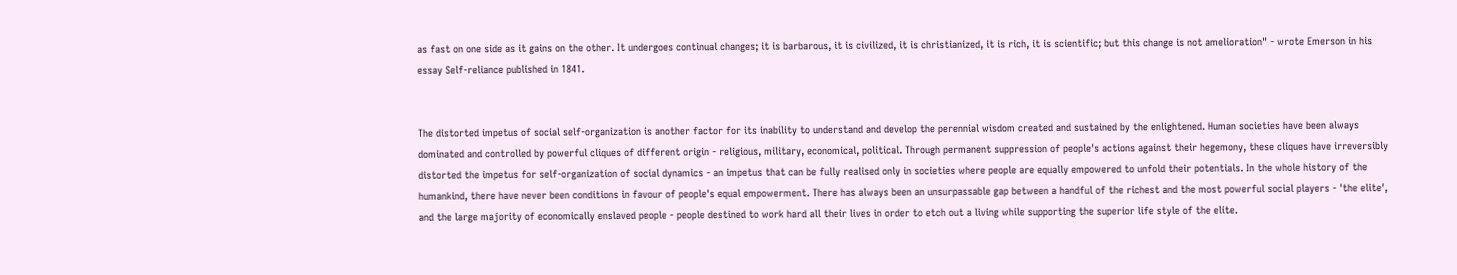as fast on one side as it gains on the other. It undergoes continual changes; it is barbarous, it is civilized, it is christianized, it is rich, it is scientific; but this change is not amelioration" - wrote Emerson in his essay Self-reliance published in 1841.


The distorted impetus of social self-organization is another factor for its inability to understand and develop the perennial wisdom created and sustained by the enlightened. Human societies have been always dominated and controlled by powerful cliques of different origin - religious, military, economical, political. Through permanent suppression of people's actions against their hegemony, these cliques have irreversibly distorted the impetus for self-organization of social dynamics - an impetus that can be fully realised only in societies where people are equally empowered to unfold their potentials. In the whole history of the humankind, there have never been conditions in favour of people's equal empowerment. There has always been an unsurpassable gap between a handful of the richest and the most powerful social players - 'the elite', and the large majority of economically enslaved people - people destined to work hard all their lives in order to etch out a living while supporting the superior life style of the elite.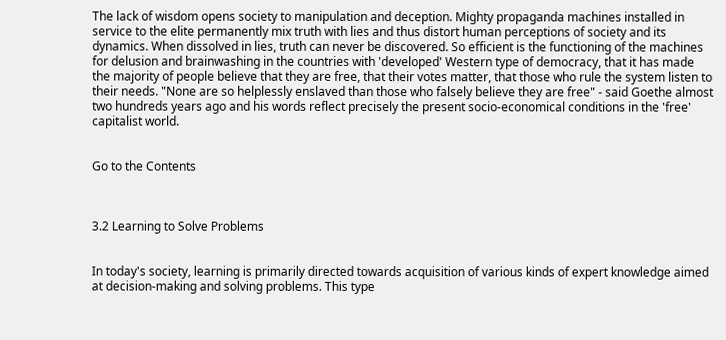The lack of wisdom opens society to manipulation and deception. Mighty propaganda machines installed in service to the elite permanently mix truth with lies and thus distort human perceptions of society and its dynamics. When dissolved in lies, truth can never be discovered. So efficient is the functioning of the machines for delusion and brainwashing in the countries with 'developed' Western type of democracy, that it has made the majority of people believe that they are free, that their votes matter, that those who rule the system listen to their needs. "None are so helplessly enslaved than those who falsely believe they are free" - said Goethe almost two hundreds years ago and his words reflect precisely the present socio-economical conditions in the 'free' capitalist world.


Go to the Contents



3.2 Learning to Solve Problems


In today's society, learning is primarily directed towards acquisition of various kinds of expert knowledge aimed at decision-making and solving problems. This type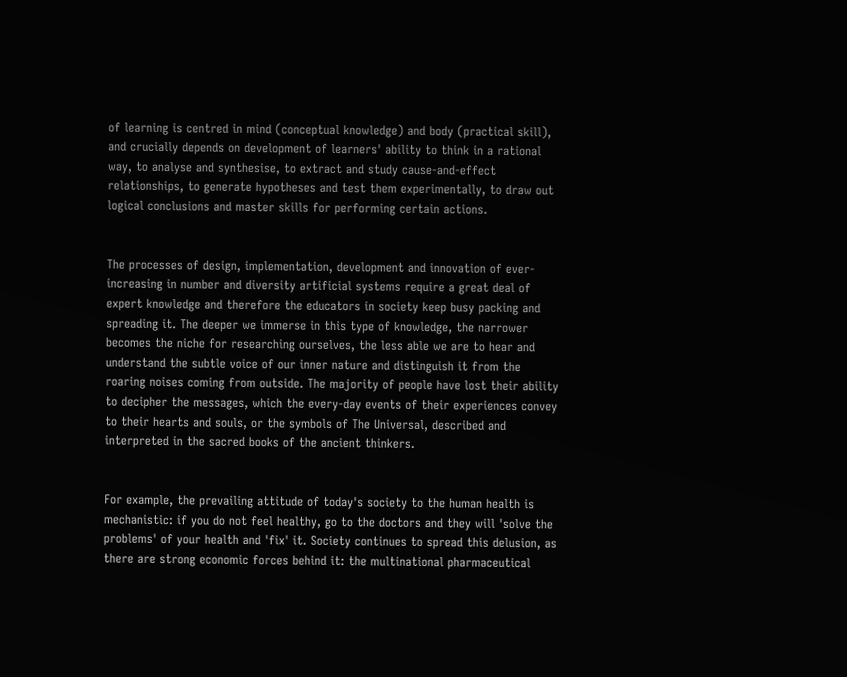of learning is centred in mind (conceptual knowledge) and body (practical skill), and crucially depends on development of learners' ability to think in a rational way, to analyse and synthesise, to extract and study cause-and-effect relationships, to generate hypotheses and test them experimentally, to draw out logical conclusions and master skills for performing certain actions.


The processes of design, implementation, development and innovation of ever-increasing in number and diversity artificial systems require a great deal of expert knowledge and therefore the educators in society keep busy packing and spreading it. The deeper we immerse in this type of knowledge, the narrower becomes the niche for researching ourselves, the less able we are to hear and understand the subtle voice of our inner nature and distinguish it from the roaring noises coming from outside. The majority of people have lost their ability to decipher the messages, which the every-day events of their experiences convey to their hearts and souls, or the symbols of The Universal, described and interpreted in the sacred books of the ancient thinkers.


For example, the prevailing attitude of today's society to the human health is mechanistic: if you do not feel healthy, go to the doctors and they will 'solve the problems' of your health and 'fix' it. Society continues to spread this delusion, as there are strong economic forces behind it: the multinational pharmaceutical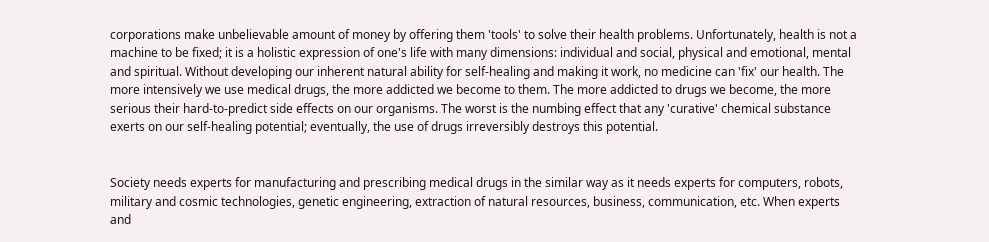corporations make unbelievable amount of money by offering them 'tools' to solve their health problems. Unfortunately, health is not a machine to be fixed; it is a holistic expression of one's life with many dimensions: individual and social, physical and emotional, mental and spiritual. Without developing our inherent natural ability for self-healing and making it work, no medicine can 'fix' our health. The more intensively we use medical drugs, the more addicted we become to them. The more addicted to drugs we become, the more serious their hard-to-predict side effects on our organisms. The worst is the numbing effect that any 'curative' chemical substance exerts on our self-healing potential; eventually, the use of drugs irreversibly destroys this potential.


Society needs experts for manufacturing and prescribing medical drugs in the similar way as it needs experts for computers, robots, military and cosmic technologies, genetic engineering, extraction of natural resources, business, communication, etc. When experts and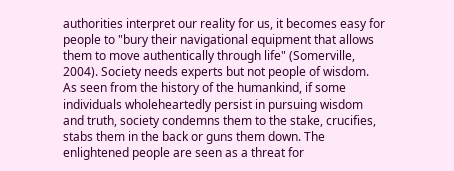authorities interpret our reality for us, it becomes easy for people to "bury their navigational equipment that allows them to move authentically through life" (Somerville, 2004). Society needs experts but not people of wisdom. As seen from the history of the humankind, if some individuals wholeheartedly persist in pursuing wisdom and truth, society condemns them to the stake, crucifies, stabs them in the back or guns them down. The enlightened people are seen as a threat for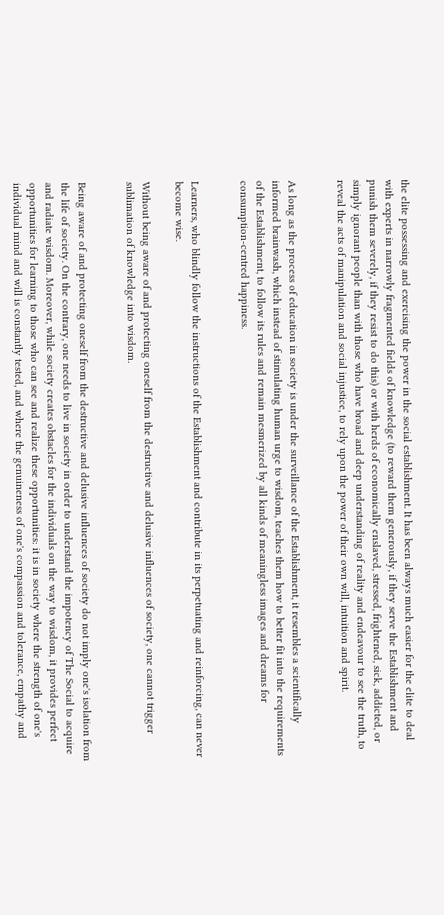the elite possessing and exercising the power in the social establishment. It has been always much easier for the elite to deal with experts in narrowly fragmented fields of knowledge (to reward them generously, if they serve the Establishment and punish them severely, if they resist to do this) or with herds of economically enslaved, stressed, frightened, sick, addicted, or simply ignorant people than with those who have broad and deep understanding of reality and endeavour to see the truth, to reveal the acts of manipulation and social injustice, to rely upon the power of their own will, intuition and spirit.


As long as the process of education in society is under the surveillance of the Establishment, it resembles a scientifically informed brainwash, which instead of stimulating human urge to wisdom, teaches them how to better fit into the requirements of the Establishment, to follow its rules and remain mesmerized by all kinds of meaningless images and dreams for consumption-centred happiness.


Learners, who blindly follow the instructions of the Establishment and contribute in its perpetuating and reinforcing, can never become wise.

Without being aware of and protecting oneself from the destructive and delusive influences of society, one cannot trigger sublimation of knowledge into wisdom.


Being aware of and protecting oneself from the destructive and delusive influences of society do not imply one's isolation from the life of society. On the contrary, one needs to live in society in order to understand the impotency of The Social to acquire and radiate wisdom. Moreover, while society creates obstacles for the individuals on the way to wisdom, it provides perfect opportunities for learning to those who can see and realize these opportunities: it is in society where the strength of one's individual mind and will is constantly tested, and where the genuineness of one's compassion and tolerance, empathy and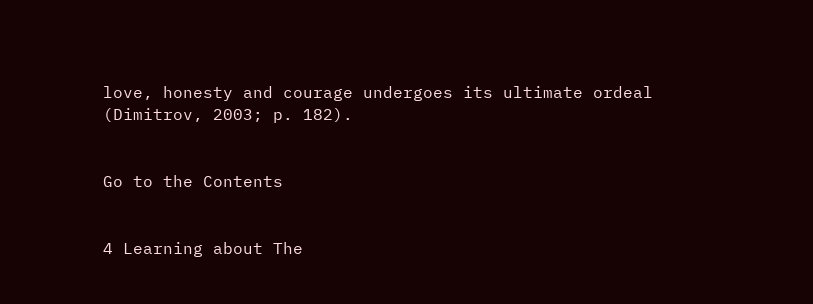love, honesty and courage undergoes its ultimate ordeal (Dimitrov, 2003; p. 182).


Go to the Contents


4 Learning about The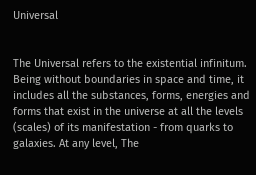Universal


The Universal refers to the existential infinitum. Being without boundaries in space and time, it includes all the substances, forms, energies and forms that exist in the universe at all the levels (scales) of its manifestation - from quarks to galaxies. At any level, The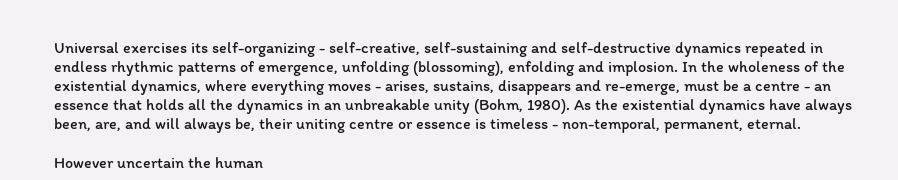Universal exercises its self-organizing - self-creative, self-sustaining and self-destructive dynamics repeated in endless rhythmic patterns of emergence, unfolding (blossoming), enfolding and implosion. In the wholeness of the existential dynamics, where everything moves - arises, sustains, disappears and re-emerge, must be a centre - an essence that holds all the dynamics in an unbreakable unity (Bohm, 1980). As the existential dynamics have always been, are, and will always be, their uniting centre or essence is timeless - non-temporal, permanent, eternal.

However uncertain the human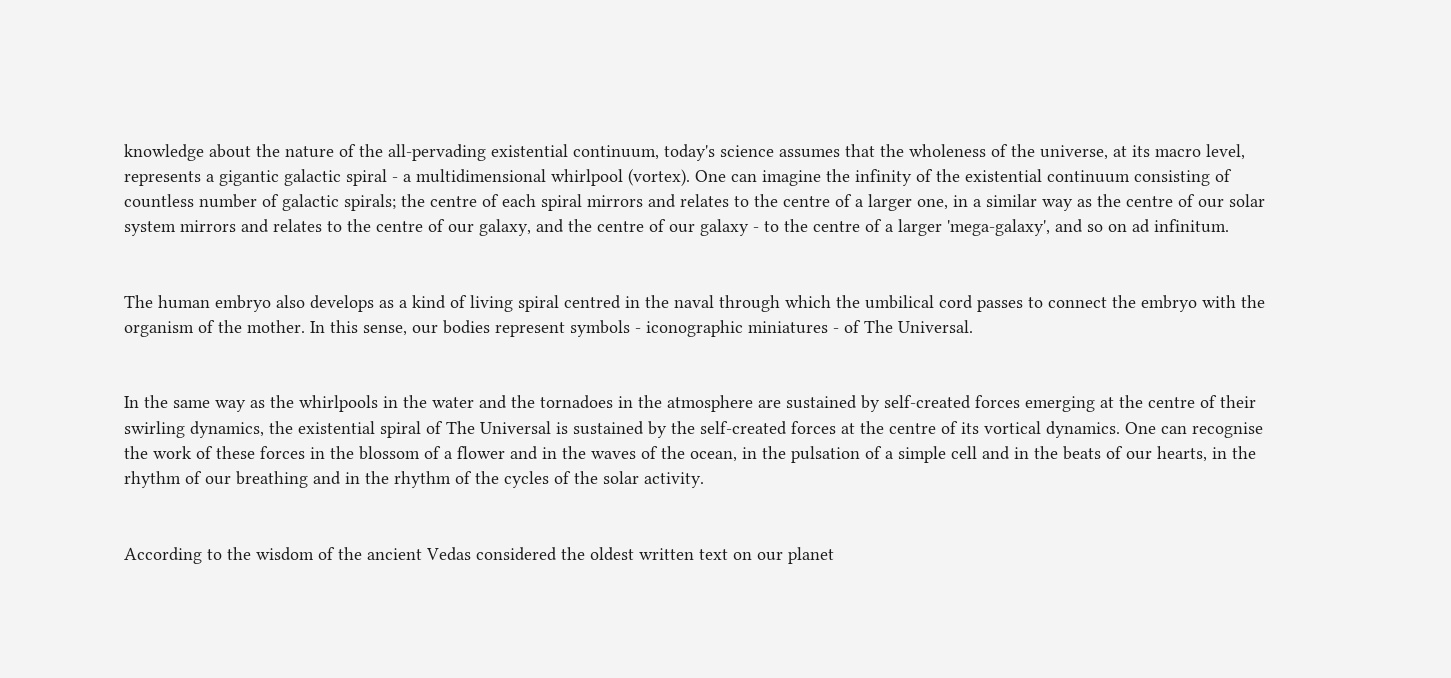knowledge about the nature of the all-pervading existential continuum, today's science assumes that the wholeness of the universe, at its macro level, represents a gigantic galactic spiral - a multidimensional whirlpool (vortex). One can imagine the infinity of the existential continuum consisting of countless number of galactic spirals; the centre of each spiral mirrors and relates to the centre of a larger one, in a similar way as the centre of our solar system mirrors and relates to the centre of our galaxy, and the centre of our galaxy - to the centre of a larger 'mega-galaxy', and so on ad infinitum.


The human embryo also develops as a kind of living spiral centred in the naval through which the umbilical cord passes to connect the embryo with the organism of the mother. In this sense, our bodies represent symbols - iconographic miniatures - of The Universal.


In the same way as the whirlpools in the water and the tornadoes in the atmosphere are sustained by self-created forces emerging at the centre of their swirling dynamics, the existential spiral of The Universal is sustained by the self-created forces at the centre of its vortical dynamics. One can recognise the work of these forces in the blossom of a flower and in the waves of the ocean, in the pulsation of a simple cell and in the beats of our hearts, in the rhythm of our breathing and in the rhythm of the cycles of the solar activity.


According to the wisdom of the ancient Vedas considered the oldest written text on our planet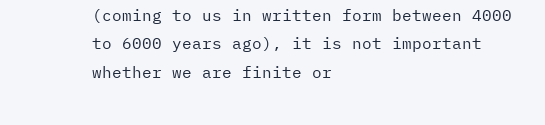(coming to us in written form between 4000 to 6000 years ago), it is not important whether we are finite or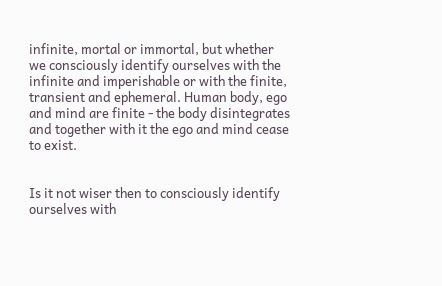infinite, mortal or immortal, but whether we consciously identify ourselves with the infinite and imperishable or with the finite, transient and ephemeral. Human body, ego and mind are finite - the body disintegrates and together with it the ego and mind cease to exist.


Is it not wiser then to consciously identify ourselves with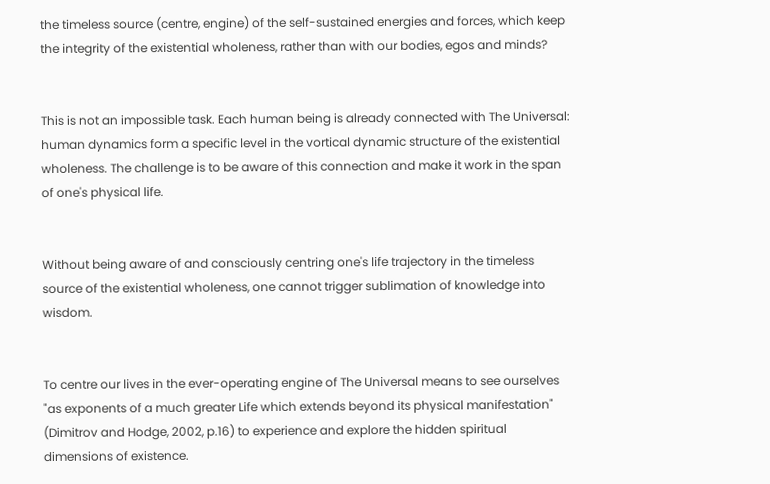the timeless source (centre, engine) of the self-sustained energies and forces, which keep the integrity of the existential wholeness, rather than with our bodies, egos and minds?


This is not an impossible task. Each human being is already connected with The Universal: human dynamics form a specific level in the vortical dynamic structure of the existential wholeness. The challenge is to be aware of this connection and make it work in the span of one's physical life.


Without being aware of and consciously centring one's life trajectory in the timeless source of the existential wholeness, one cannot trigger sublimation of knowledge into wisdom.


To centre our lives in the ever-operating engine of The Universal means to see ourselves "as exponents of a much greater Life which extends beyond its physical manifestation" (Dimitrov and Hodge, 2002, p.16) to experience and explore the hidden spiritual dimensions of existence.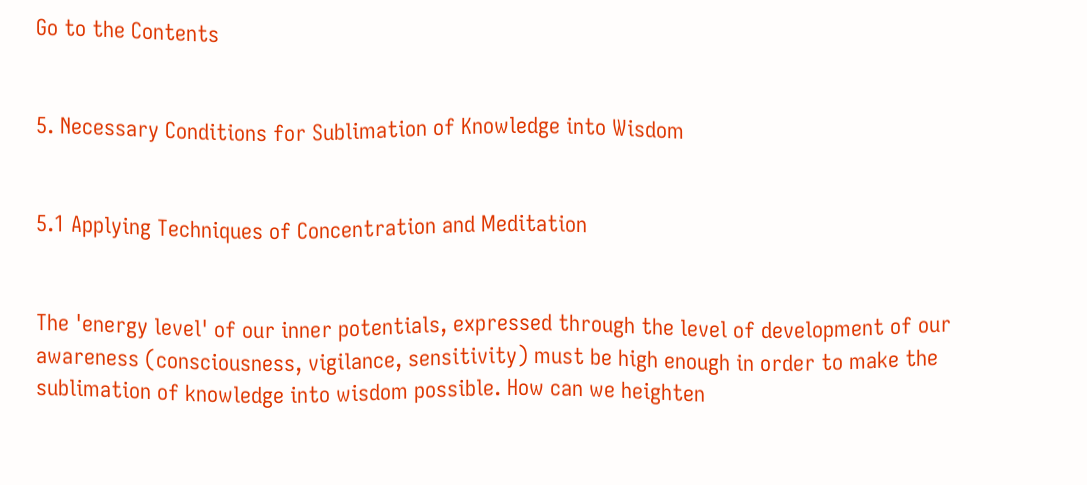Go to the Contents


5. Necessary Conditions for Sublimation of Knowledge into Wisdom


5.1 Applying Techniques of Concentration and Meditation


The 'energy level' of our inner potentials, expressed through the level of development of our awareness (consciousness, vigilance, sensitivity) must be high enough in order to make the sublimation of knowledge into wisdom possible. How can we heighten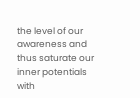the level of our awareness and thus saturate our inner potentials with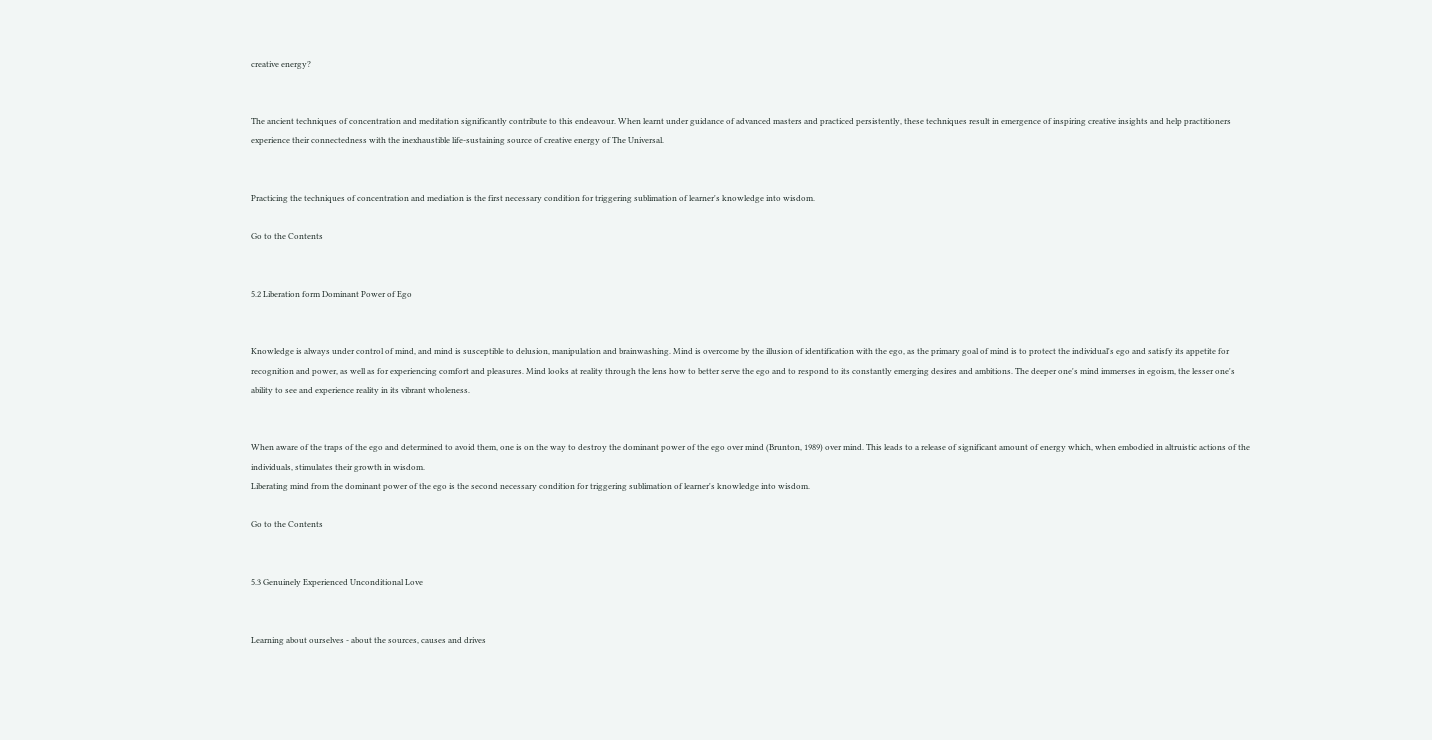creative energy?


The ancient techniques of concentration and meditation significantly contribute to this endeavour. When learnt under guidance of advanced masters and practiced persistently, these techniques result in emergence of inspiring creative insights and help practitioners experience their connectedness with the inexhaustible life-sustaining source of creative energy of The Universal.


Practicing the techniques of concentration and mediation is the first necessary condition for triggering sublimation of learner's knowledge into wisdom.

Go to the Contents


5.2 Liberation form Dominant Power of Ego


Knowledge is always under control of mind, and mind is susceptible to delusion, manipulation and brainwashing. Mind is overcome by the illusion of identification with the ego, as the primary goal of mind is to protect the individual's ego and satisfy its appetite for recognition and power, as well as for experiencing comfort and pleasures. Mind looks at reality through the lens how to better serve the ego and to respond to its constantly emerging desires and ambitions. The deeper one's mind immerses in egoism, the lesser one's ability to see and experience reality in its vibrant wholeness.


When aware of the traps of the ego and determined to avoid them, one is on the way to destroy the dominant power of the ego over mind (Brunton, 1989) over mind. This leads to a release of significant amount of energy which, when embodied in altruistic actions of the individuals, stimulates their growth in wisdom.
Liberating mind from the dominant power of the ego is the second necessary condition for triggering sublimation of learner's knowledge into wisdom.

Go to the Contents


5.3 Genuinely Experienced Unconditional Love


Learning about ourselves - about the sources, causes and drives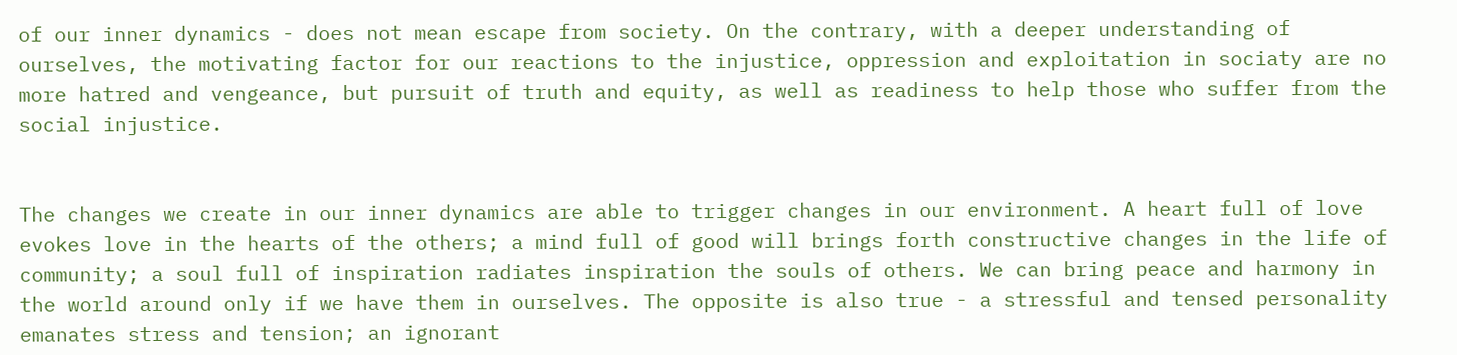of our inner dynamics - does not mean escape from society. On the contrary, with a deeper understanding of ourselves, the motivating factor for our reactions to the injustice, oppression and exploitation in sociaty are no more hatred and vengeance, but pursuit of truth and equity, as well as readiness to help those who suffer from the social injustice.


The changes we create in our inner dynamics are able to trigger changes in our environment. A heart full of love evokes love in the hearts of the others; a mind full of good will brings forth constructive changes in the life of community; a soul full of inspiration radiates inspiration the souls of others. We can bring peace and harmony in the world around only if we have them in ourselves. The opposite is also true - a stressful and tensed personality emanates stress and tension; an ignorant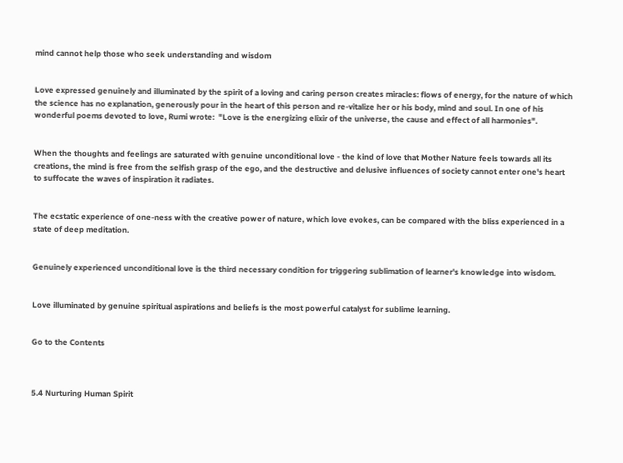mind cannot help those who seek understanding and wisdom


Love expressed genuinely and illuminated by the spirit of a loving and caring person creates miracles: flows of energy, for the nature of which the science has no explanation, generously pour in the heart of this person and re-vitalize her or his body, mind and soul. In one of his wonderful poems devoted to love, Rumi wrote:  "Love is the energizing elixir of the universe, the cause and effect of all harmonies".


When the thoughts and feelings are saturated with genuine unconditional love - the kind of love that Mother Nature feels towards all its creations, the mind is free from the selfish grasp of the ego, and the destructive and delusive influences of society cannot enter one's heart to suffocate the waves of inspiration it radiates.


The ecstatic experience of one-ness with the creative power of nature, which love evokes, can be compared with the bliss experienced in a state of deep meditation.


Genuinely experienced unconditional love is the third necessary condition for triggering sublimation of learner's knowledge into wisdom.


Love illuminated by genuine spiritual aspirations and beliefs is the most powerful catalyst for sublime learning.


Go to the Contents



5.4 Nurturing Human Spirit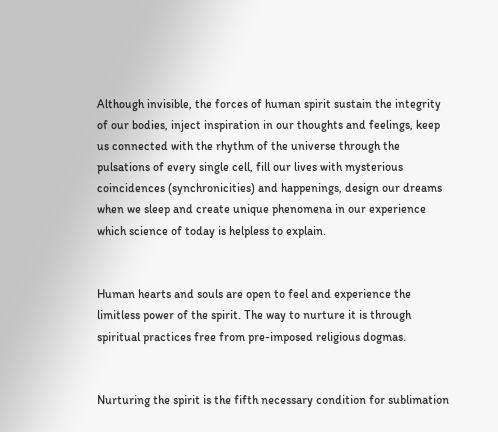Although invisible, the forces of human spirit sustain the integrity of our bodies, inject inspiration in our thoughts and feelings, keep us connected with the rhythm of the universe through the pulsations of every single cell, fill our lives with mysterious coincidences (synchronicities) and happenings, design our dreams when we sleep and create unique phenomena in our experience which science of today is helpless to explain.


Human hearts and souls are open to feel and experience the limitless power of the spirit. The way to nurture it is through spiritual practices free from pre-imposed religious dogmas.


Nurturing the spirit is the fifth necessary condition for sublimation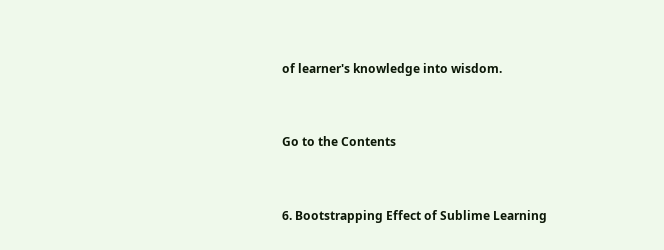of learner's knowledge into wisdom.


Go to the Contents


6. Bootstrapping Effect of Sublime Learning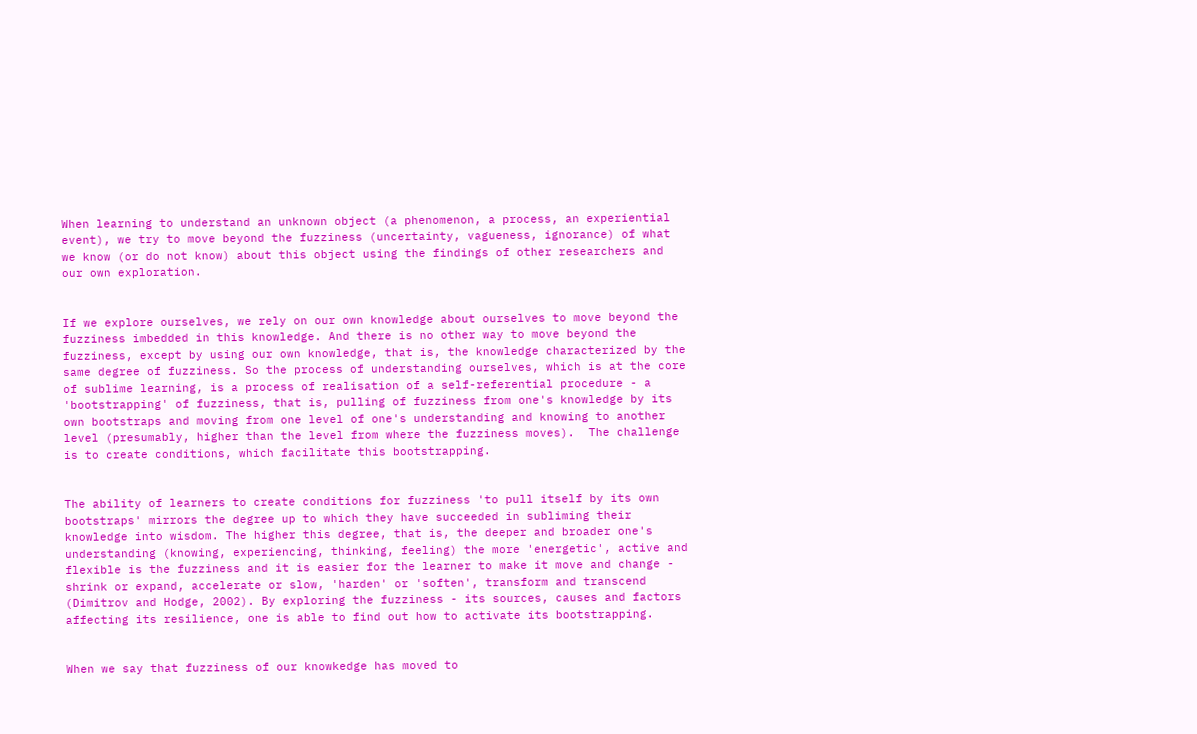When learning to understand an unknown object (a phenomenon, a process, an experiential event), we try to move beyond the fuzziness (uncertainty, vagueness, ignorance) of what we know (or do not know) about this object using the findings of other researchers and our own exploration.


If we explore ourselves, we rely on our own knowledge about ourselves to move beyond the fuzziness imbedded in this knowledge. And there is no other way to move beyond the fuzziness, except by using our own knowledge, that is, the knowledge characterized by the same degree of fuzziness. So the process of understanding ourselves, which is at the core of sublime learning, is a process of realisation of a self-referential procedure - a 'bootstrapping' of fuzziness, that is, pulling of fuzziness from one's knowledge by its own bootstraps and moving from one level of one's understanding and knowing to another level (presumably, higher than the level from where the fuzziness moves).  The challenge is to create conditions, which facilitate this bootstrapping.


The ability of learners to create conditions for fuzziness 'to pull itself by its own bootstraps' mirrors the degree up to which they have succeeded in subliming their knowledge into wisdom. The higher this degree, that is, the deeper and broader one's understanding (knowing, experiencing, thinking, feeling) the more 'energetic', active and flexible is the fuzziness and it is easier for the learner to make it move and change - shrink or expand, accelerate or slow, 'harden' or 'soften', transform and transcend (Dimitrov and Hodge, 2002). By exploring the fuzziness - its sources, causes and factors affecting its resilience, one is able to find out how to activate its bootstrapping.


When we say that fuzziness of our knowkedge has moved to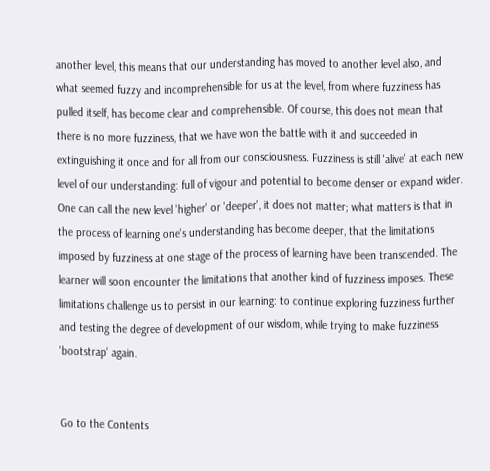another level, this means that our understanding has moved to another level also, and what seemed fuzzy and incomprehensible for us at the level, from where fuzziness has pulled itself, has become clear and comprehensible. Of course, this does not mean that there is no more fuzziness, that we have won the battle with it and succeeded in extinguishing it once and for all from our consciousness. Fuzziness is still 'alive' at each new level of our understanding: full of vigour and potential to become denser or expand wider. One can call the new level 'higher' or 'deeper', it does not matter; what matters is that in the process of learning one's understanding has become deeper, that the limitations imposed by fuzziness at one stage of the process of learning have been transcended. The learner will soon encounter the limitations that another kind of fuzziness imposes. These limitations challenge us to persist in our learning: to continue exploring fuzziness further and testing the degree of development of our wisdom, while trying to make fuzziness 'bootstrap' again.


Go to the Contents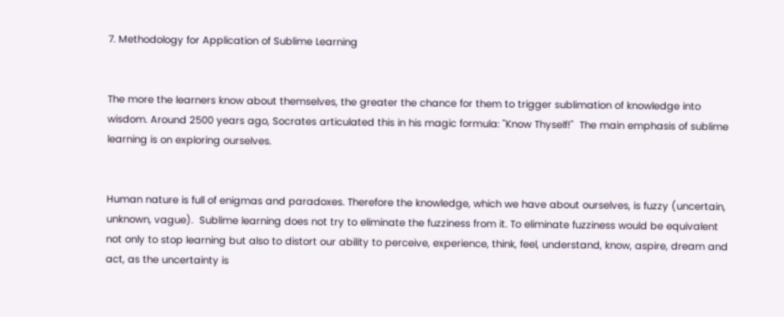7. Methodology for Application of Sublime Learning


The more the learners know about themselves, the greater the chance for them to trigger sublimation of knowledge into wisdom. Around 2500 years ago, Socrates articulated this in his magic formula: "Know Thyself!"  The main emphasis of sublime learning is on exploring ourselves.


Human nature is full of enigmas and paradoxes. Therefore the knowledge, which we have about ourselves, is fuzzy (uncertain, unknown, vague).  Sublime learning does not try to eliminate the fuzziness from it. To eliminate fuzziness would be equivalent not only to stop learning but also to distort our ability to perceive, experience, think, feel, understand, know, aspire, dream and act, as the uncertainty is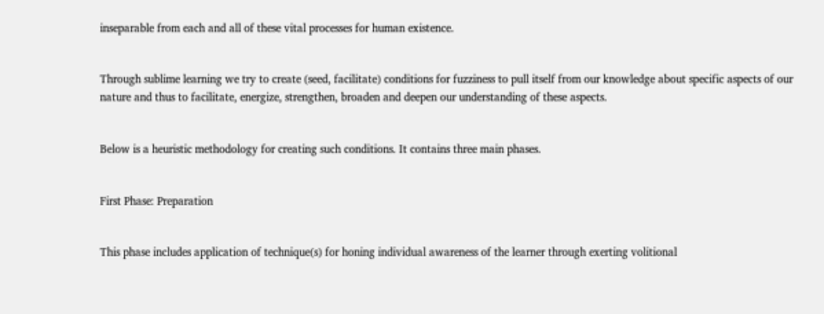inseparable from each and all of these vital processes for human existence.


Through sublime learning we try to create (seed, facilitate) conditions for fuzziness to pull itself from our knowledge about specific aspects of our nature and thus to facilitate, energize, strengthen, broaden and deepen our understanding of these aspects.


Below is a heuristic methodology for creating such conditions. It contains three main phases.


First Phase: Preparation


This phase includes application of technique(s) for honing individual awareness of the learner through exerting volitional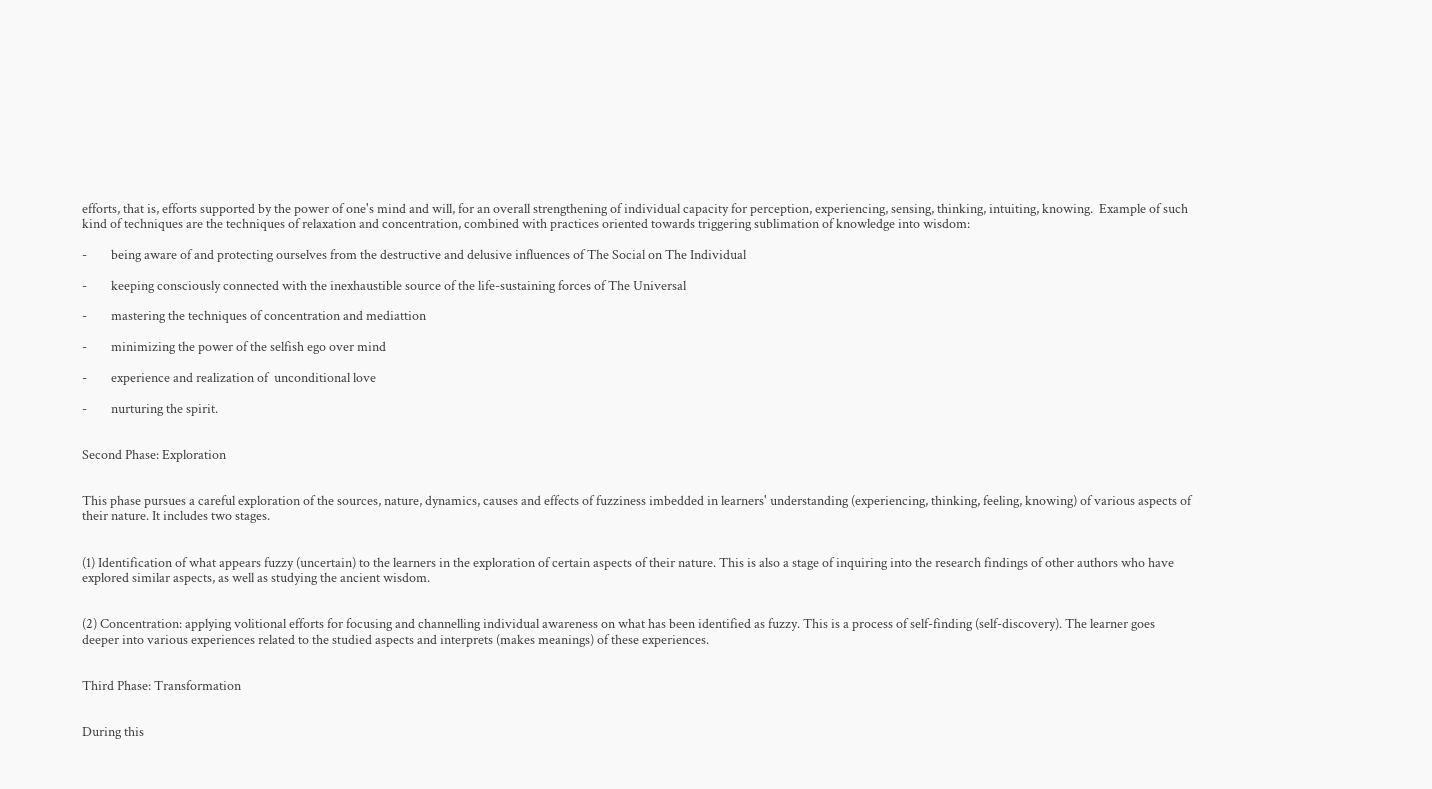efforts, that is, efforts supported by the power of one's mind and will, for an overall strengthening of individual capacity for perception, experiencing, sensing, thinking, intuiting, knowing.  Example of such kind of techniques are the techniques of relaxation and concentration, combined with practices oriented towards triggering sublimation of knowledge into wisdom:

-        being aware of and protecting ourselves from the destructive and delusive influences of The Social on The Individual

-        keeping consciously connected with the inexhaustible source of the life-sustaining forces of The Universal

-        mastering the techniques of concentration and mediattion

-        minimizing the power of the selfish ego over mind

-        experience and realization of  unconditional love

-        nurturing the spirit.


Second Phase: Exploration


This phase pursues a careful exploration of the sources, nature, dynamics, causes and effects of fuzziness imbedded in learners' understanding (experiencing, thinking, feeling, knowing) of various aspects of their nature. It includes two stages.


(1) Identification of what appears fuzzy (uncertain) to the learners in the exploration of certain aspects of their nature. This is also a stage of inquiring into the research findings of other authors who have explored similar aspects, as well as studying the ancient wisdom.


(2) Concentration: applying volitional efforts for focusing and channelling individual awareness on what has been identified as fuzzy. This is a process of self-finding (self-discovery). The learner goes deeper into various experiences related to the studied aspects and interprets (makes meanings) of these experiences.


Third Phase: Transformation


During this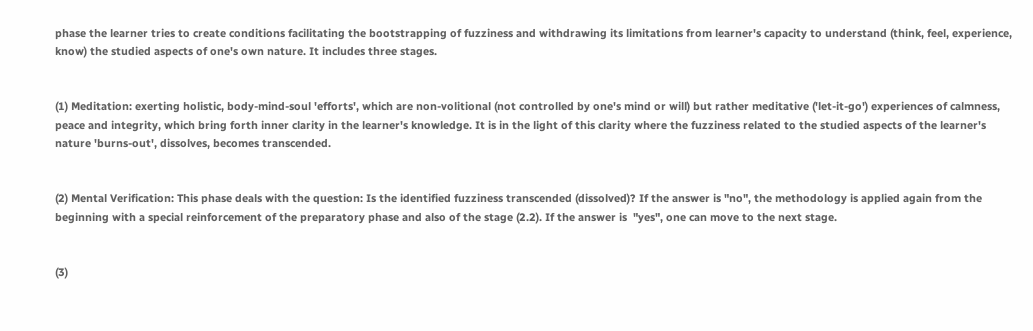phase the learner tries to create conditions facilitating the bootstrapping of fuzziness and withdrawing its limitations from learner's capacity to understand (think, feel, experience, know) the studied aspects of one's own nature. It includes three stages.


(1) Meditation: exerting holistic, body-mind-soul 'efforts', which are non-volitional (not controlled by one's mind or will) but rather meditative ('let-it-go') experiences of calmness, peace and integrity, which bring forth inner clarity in the learner's knowledge. It is in the light of this clarity where the fuzziness related to the studied aspects of the learner's nature 'burns-out', dissolves, becomes transcended.


(2) Mental Verification: This phase deals with the question: Is the identified fuzziness transcended (dissolved)? If the answer is "no", the methodology is applied again from the beginning with a special reinforcement of the preparatory phase and also of the stage (2.2). If the answer is  "yes", one can move to the next stage.


(3)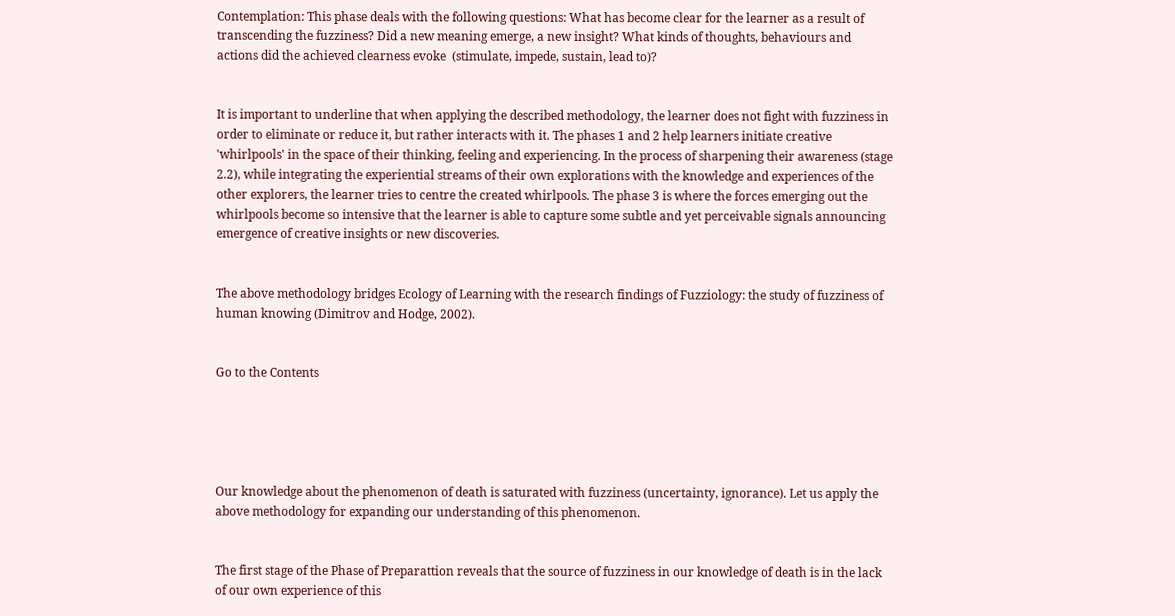Contemplation: This phase deals with the following questions: What has become clear for the learner as a result of transcending the fuzziness? Did a new meaning emerge, a new insight? What kinds of thoughts, behaviours and actions did the achieved clearness evoke  (stimulate, impede, sustain, lead to)?


It is important to underline that when applying the described methodology, the learner does not fight with fuzziness in order to eliminate or reduce it, but rather interacts with it. The phases 1 and 2 help learners initiate creative 'whirlpools' in the space of their thinking, feeling and experiencing. In the process of sharpening their awareness (stage 2.2), while integrating the experiential streams of their own explorations with the knowledge and experiences of the other explorers, the learner tries to centre the created whirlpools. The phase 3 is where the forces emerging out the whirlpools become so intensive that the learner is able to capture some subtle and yet perceivable signals announcing emergence of creative insights or new discoveries.


The above methodology bridges Ecology of Learning with the research findings of Fuzziology: the study of fuzziness of human knowing (Dimitrov and Hodge, 2002).


Go to the Contents





Our knowledge about the phenomenon of death is saturated with fuzziness (uncertainty, ignorance). Let us apply the above methodology for expanding our understanding of this phenomenon.


The first stage of the Phase of Preparattion reveals that the source of fuzziness in our knowledge of death is in the lack of our own experience of this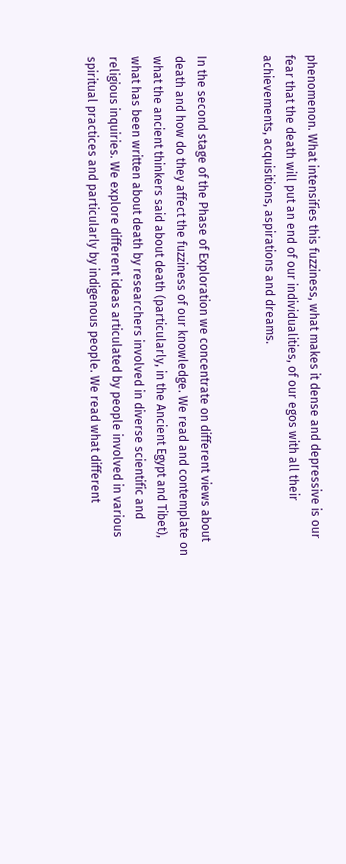phenomenon. What intensifies this fuzziness, what makes it dense and depressive is our fear that the death will put an end of our individualities, of our egos with all their achievements, acquisitions, aspirations and dreams.


In the second stage of the Phase of Exploration we concentrate on different views about death and how do they affect the fuzziness of our knowledge. We read and contemplate on what the ancient thinkers said about death (particularly, in the Ancient Egypt and Tibet), what has been written about death by researchers involved in diverse scientific and religious inquiries. We explore different ideas articulated by people involved in various spiritual practices and particularly by indigenous people. We read what different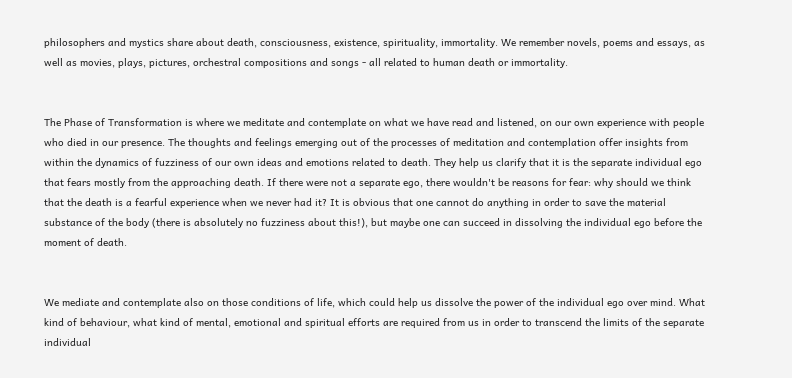philosophers and mystics share about death, consciousness, existence, spirituality, immortality. We remember novels, poems and essays, as well as movies, plays, pictures, orchestral compositions and songs - all related to human death or immortality.


The Phase of Transformation is where we meditate and contemplate on what we have read and listened, on our own experience with people who died in our presence. The thoughts and feelings emerging out of the processes of meditation and contemplation offer insights from within the dynamics of fuzziness of our own ideas and emotions related to death. They help us clarify that it is the separate individual ego that fears mostly from the approaching death. If there were not a separate ego, there wouldn't be reasons for fear: why should we think that the death is a fearful experience when we never had it? It is obvious that one cannot do anything in order to save the material substance of the body (there is absolutely no fuzziness about this!), but maybe one can succeed in dissolving the individual ego before the moment of death.


We mediate and contemplate also on those conditions of life, which could help us dissolve the power of the individual ego over mind. What kind of behaviour, what kind of mental, emotional and spiritual efforts are required from us in order to transcend the limits of the separate individual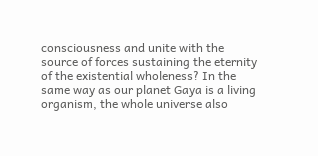consciousness and unite with the source of forces sustaining the eternity of the existential wholeness? In the same way as our planet Gaya is a living organism, the whole universe also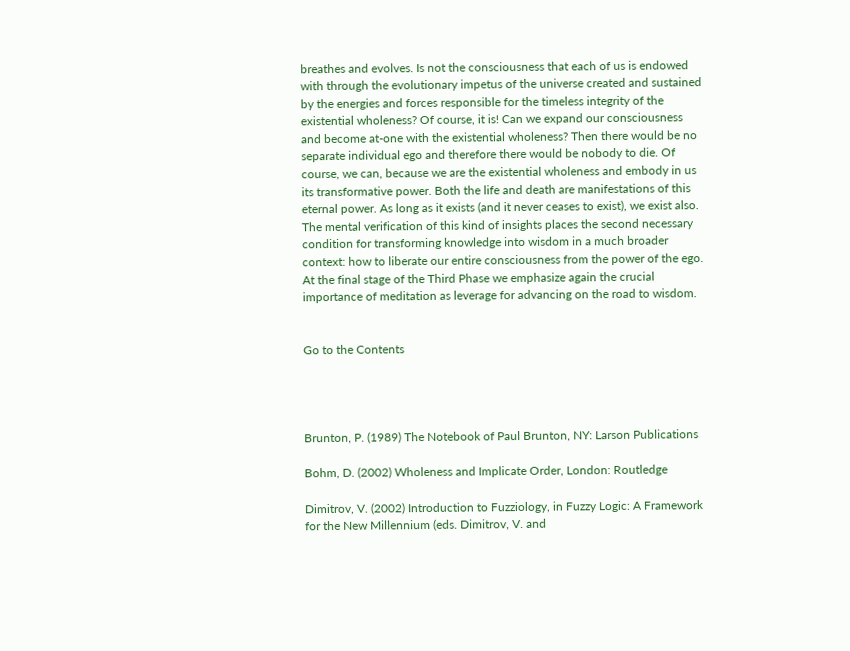breathes and evolves. Is not the consciousness that each of us is endowed with through the evolutionary impetus of the universe created and sustained by the energies and forces responsible for the timeless integrity of the existential wholeness? Of course, it is! Can we expand our consciousness and become at-one with the existential wholeness? Then there would be no separate individual ego and therefore there would be nobody to die. Of course, we can, because we are the existential wholeness and embody in us its transformative power. Both the life and death are manifestations of this eternal power. As long as it exists (and it never ceases to exist), we exist also. The mental verification of this kind of insights places the second necessary condition for transforming knowledge into wisdom in a much broader context: how to liberate our entire consciousness from the power of the ego. At the final stage of the Third Phase we emphasize again the crucial importance of meditation as leverage for advancing on the road to wisdom.


Go to the Contents




Brunton, P. (1989) The Notebook of Paul Brunton, NY: Larson Publications

Bohm, D. (2002) Wholeness and Implicate Order, London: Routledge

Dimitrov, V. (2002) Introduction to Fuzziology, in Fuzzy Logic: A Framework for the New Millennium (eds. Dimitrov, V. and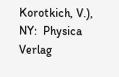Korotkich, V.), NY:  Physica Verlag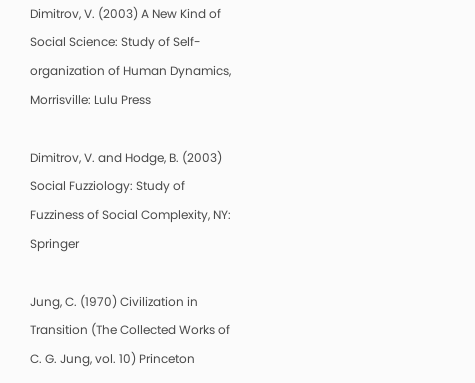Dimitrov, V. (2003) A New Kind of Social Science: Study of Self-organization of Human Dynamics, Morrisville: Lulu Press

Dimitrov, V. and Hodge, B. (2003) Social Fuzziology: Study of Fuzziness of Social Complexity, NY: Springer

Jung, C. (1970) Civilization in Transition (The Collected Works of C. G. Jung, vol. 10) Princeton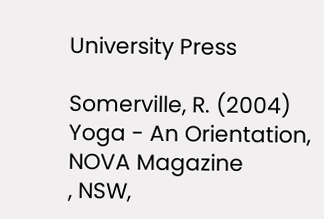University Press

Somerville, R. (2004) Yoga - An Orientation, NOVA Magazine
, NSW,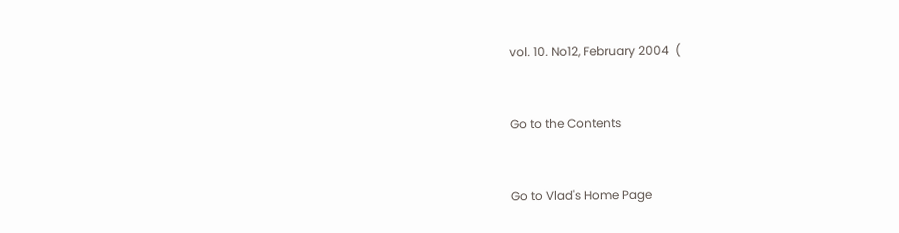vol. 10. No12, February 2004  (


Go to the Contents


Go to Vlad's Home Page